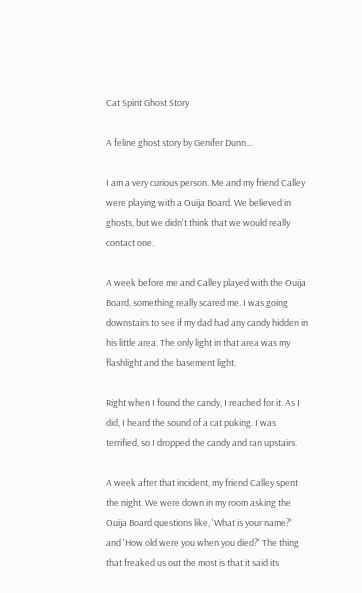Cat Spirit Ghost Story

A feline ghost story by Genifer Dunn...

I am a very curious person. Me and my friend Calley were playing with a Ouija Board. We believed in ghosts, but we didn't think that we would really contact one.

A week before me and Calley played with the Ouija Board, something really scared me. I was going downstairs to see if my dad had any candy hidden in his little area. The only light in that area was my flashlight and the basement light.

Right when I found the candy, I reached for it. As I did, I heard the sound of a cat puking. I was terrified, so I dropped the candy and ran upstairs.

A week after that incident, my friend Calley spent the night. We were down in my room asking the Ouija Board questions like, 'What is your name?' and 'How old were you when you died?' The thing that freaked us out the most is that it said its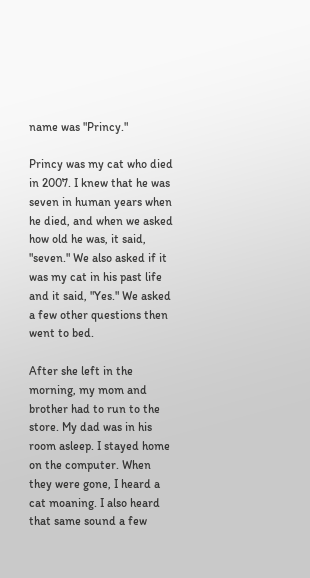name was "Princy."

Princy was my cat who died in 2007. I knew that he was seven in human years when he died, and when we asked how old he was, it said, "seven." We also asked if it was my cat in his past life and it said, "Yes." We asked a few other questions then went to bed.

After she left in the morning, my mom and brother had to run to the store. My dad was in his room asleep. I stayed home on the computer. When they were gone, I heard a cat moaning. I also heard that same sound a few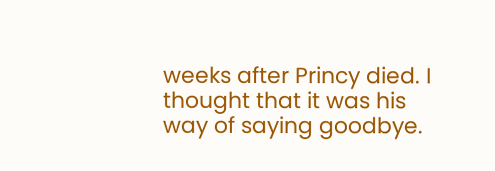weeks after Princy died. I thought that it was his way of saying goodbye.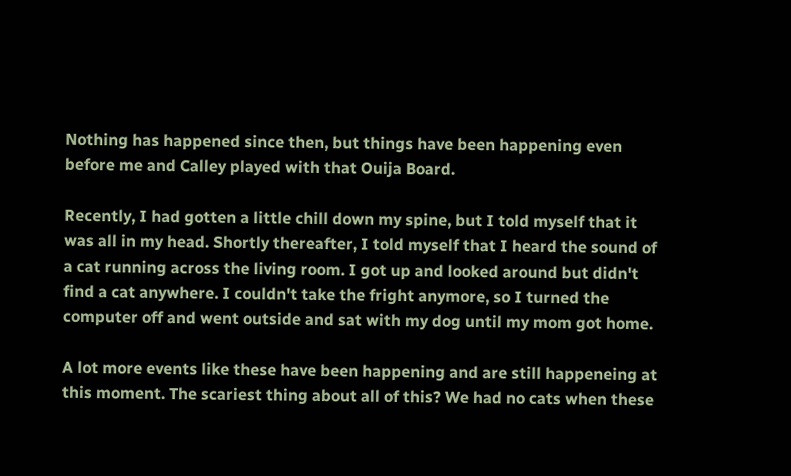Nothing has happened since then, but things have been happening even before me and Calley played with that Ouija Board.

Recently, I had gotten a little chill down my spine, but I told myself that it was all in my head. Shortly thereafter, I told myself that I heard the sound of a cat running across the living room. I got up and looked around but didn't find a cat anywhere. I couldn't take the fright anymore, so I turned the computer off and went outside and sat with my dog until my mom got home.

A lot more events like these have been happening and are still happeneing at this moment. The scariest thing about all of this? We had no cats when these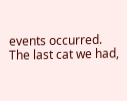events occurred. The last cat we had,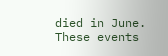died in June. These events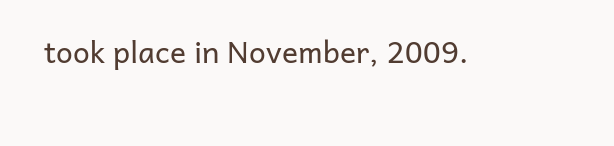took place in November, 2009.